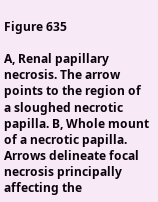Figure 635

A, Renal papillary necrosis. The arrow points to the region of a sloughed necrotic papilla. B, Whole mount of a necrotic papilla. Arrows delineate focal necrosis principally affecting the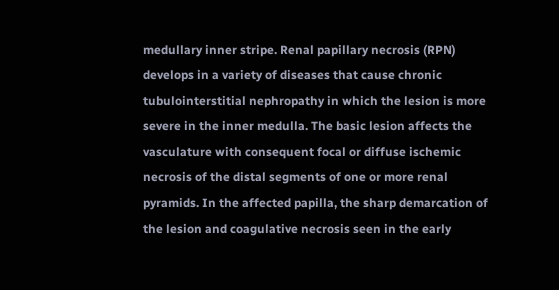medullary inner stripe. Renal papillary necrosis (RPN) develops in a variety of diseases that cause chronic tubulointerstitial nephropathy in which the lesion is more severe in the inner medulla. The basic lesion affects the vasculature with consequent focal or diffuse ischemic necrosis of the distal segments of one or more renal pyramids. In the affected papilla, the sharp demarcation of the lesion and coagulative necrosis seen in the early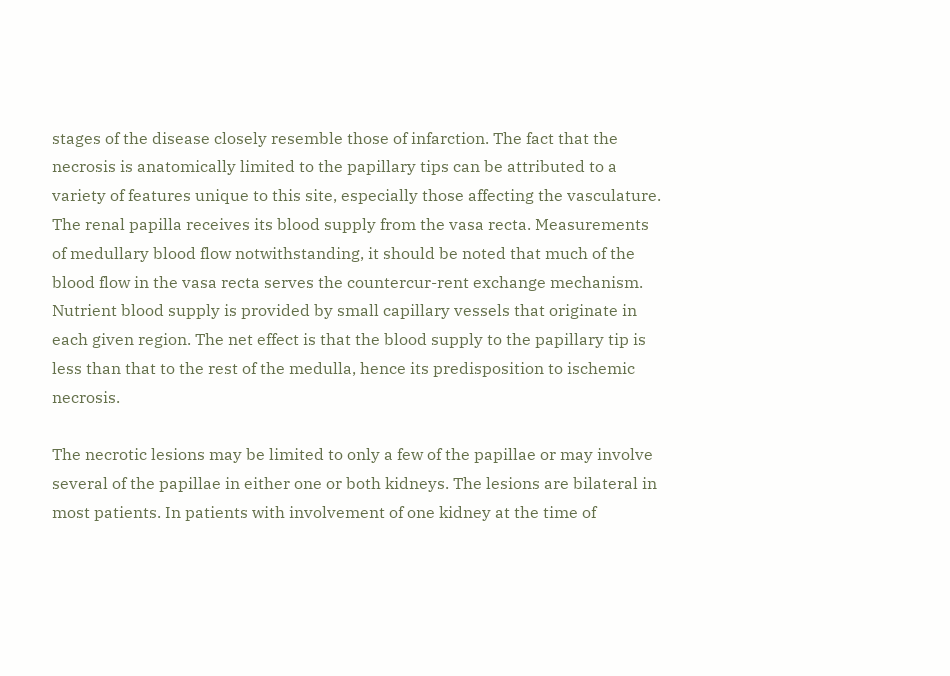stages of the disease closely resemble those of infarction. The fact that the necrosis is anatomically limited to the papillary tips can be attributed to a variety of features unique to this site, especially those affecting the vasculature. The renal papilla receives its blood supply from the vasa recta. Measurements of medullary blood flow notwithstanding, it should be noted that much of the blood flow in the vasa recta serves the countercur-rent exchange mechanism. Nutrient blood supply is provided by small capillary vessels that originate in each given region. The net effect is that the blood supply to the papillary tip is less than that to the rest of the medulla, hence its predisposition to ischemic necrosis.

The necrotic lesions may be limited to only a few of the papillae or may involve several of the papillae in either one or both kidneys. The lesions are bilateral in most patients. In patients with involvement of one kidney at the time of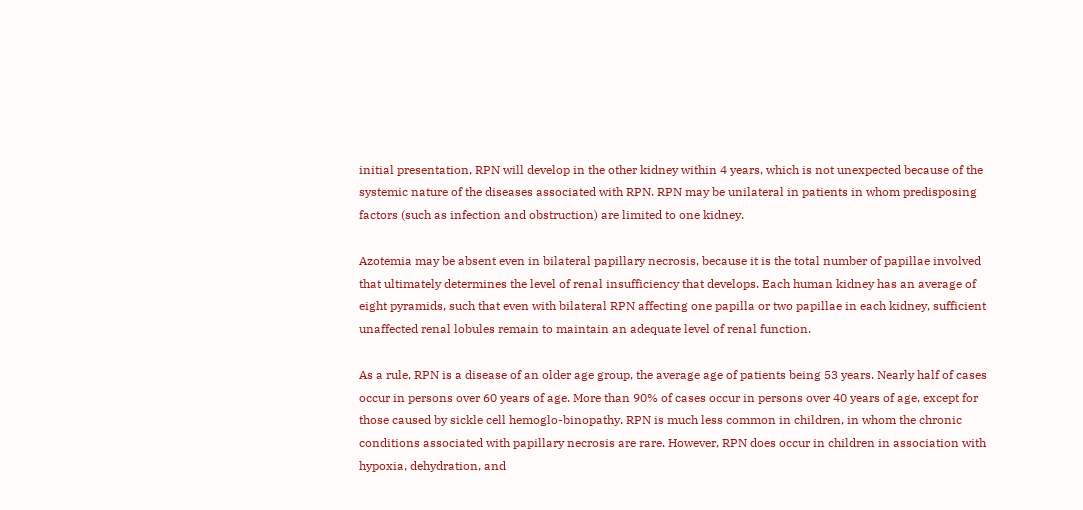initial presentation, RPN will develop in the other kidney within 4 years, which is not unexpected because of the systemic nature of the diseases associated with RPN. RPN may be unilateral in patients in whom predisposing factors (such as infection and obstruction) are limited to one kidney.

Azotemia may be absent even in bilateral papillary necrosis, because it is the total number of papillae involved that ultimately determines the level of renal insufficiency that develops. Each human kidney has an average of eight pyramids, such that even with bilateral RPN affecting one papilla or two papillae in each kidney, sufficient unaffected renal lobules remain to maintain an adequate level of renal function.

As a rule, RPN is a disease of an older age group, the average age of patients being 53 years. Nearly half of cases occur in persons over 60 years of age. More than 90% of cases occur in persons over 40 years of age, except for those caused by sickle cell hemoglo-binopathy. RPN is much less common in children, in whom the chronic conditions associated with papillary necrosis are rare. However, RPN does occur in children in association with hypoxia, dehydration, and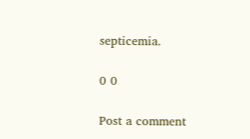septicemia.

0 0

Post a comment